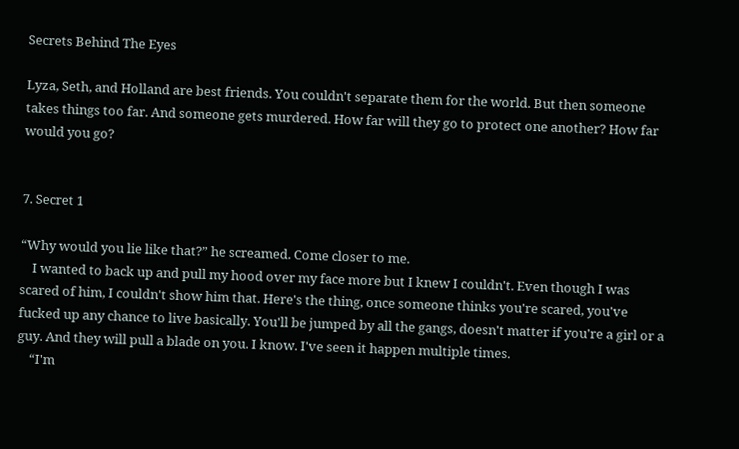Secrets Behind The Eyes

Lyza, Seth, and Holland are best friends. You couldn't separate them for the world. But then someone takes things too far. And someone gets murdered. How far will they go to protect one another? How far would you go?


7. Secret 1

“Why would you lie like that?” he screamed. Come closer to me.
    I wanted to back up and pull my hood over my face more but I knew I couldn't. Even though I was scared of him, I couldn't show him that. Here's the thing, once someone thinks you're scared, you've fucked up any chance to live basically. You'll be jumped by all the gangs, doesn't matter if you're a girl or a guy. And they will pull a blade on you. I know. I've seen it happen multiple times.
    “I'm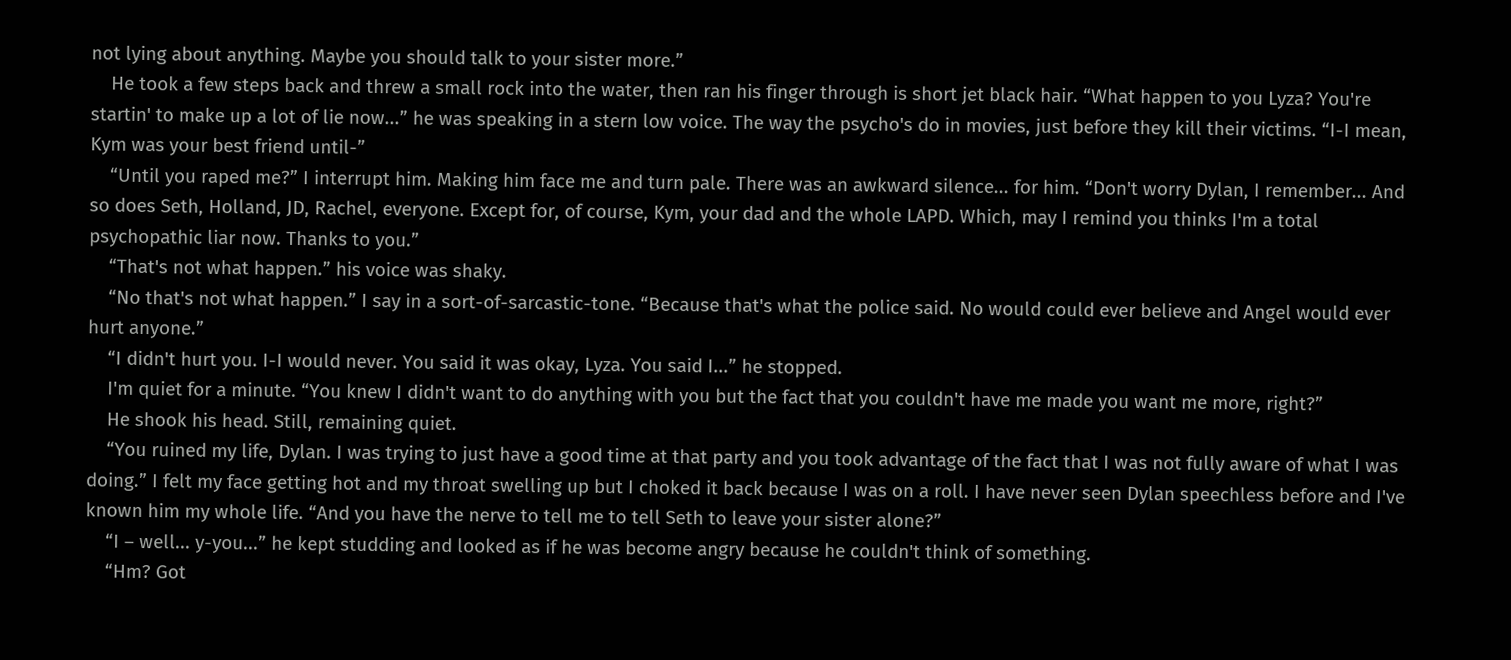not lying about anything. Maybe you should talk to your sister more.”
    He took a few steps back and threw a small rock into the water, then ran his finger through is short jet black hair. “What happen to you Lyza? You're startin' to make up a lot of lie now...” he was speaking in a stern low voice. The way the psycho's do in movies, just before they kill their victims. “I-I mean, Kym was your best friend until-”
    “Until you raped me?” I interrupt him. Making him face me and turn pale. There was an awkward silence... for him. “Don't worry Dylan, I remember... And so does Seth, Holland, JD, Rachel, everyone. Except for, of course, Kym, your dad and the whole LAPD. Which, may I remind you thinks I'm a total psychopathic liar now. Thanks to you.”
    “That's not what happen.” his voice was shaky.
    “No that's not what happen.” I say in a sort-of-sarcastic-tone. “Because that's what the police said. No would could ever believe and Angel would ever hurt anyone.”
    “I didn't hurt you. I-I would never. You said it was okay, Lyza. You said I...” he stopped.
    I'm quiet for a minute. “You knew I didn't want to do anything with you but the fact that you couldn't have me made you want me more, right?”
    He shook his head. Still, remaining quiet.
    “You ruined my life, Dylan. I was trying to just have a good time at that party and you took advantage of the fact that I was not fully aware of what I was doing.” I felt my face getting hot and my throat swelling up but I choked it back because I was on a roll. I have never seen Dylan speechless before and I've known him my whole life. “And you have the nerve to tell me to tell Seth to leave your sister alone?”
    “I – well... y-you...” he kept studding and looked as if he was become angry because he couldn't think of something.
    “Hm? Got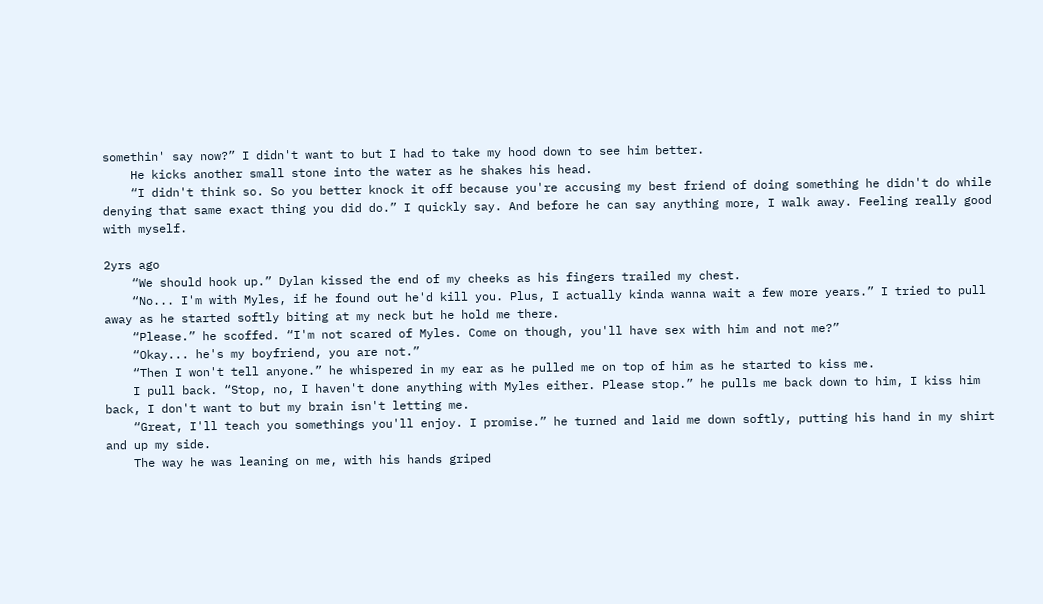somethin' say now?” I didn't want to but I had to take my hood down to see him better.
    He kicks another small stone into the water as he shakes his head.
    “I didn't think so. So you better knock it off because you're accusing my best friend of doing something he didn't do while denying that same exact thing you did do.” I quickly say. And before he can say anything more, I walk away. Feeling really good with myself.

2yrs ago
    “We should hook up.” Dylan kissed the end of my cheeks as his fingers trailed my chest.
    “No... I'm with Myles, if he found out he'd kill you. Plus, I actually kinda wanna wait a few more years.” I tried to pull away as he started softly biting at my neck but he hold me there.
    “Please.” he scoffed. “I'm not scared of Myles. Come on though, you'll have sex with him and not me?”
    “Okay... he's my boyfriend, you are not.”
    “Then I won't tell anyone.” he whispered in my ear as he pulled me on top of him as he started to kiss me.
    I pull back. “Stop, no, I haven't done anything with Myles either. Please stop.” he pulls me back down to him, I kiss him back, I don't want to but my brain isn't letting me.
    “Great, I'll teach you somethings you'll enjoy. I promise.” he turned and laid me down softly, putting his hand in my shirt and up my side.
    The way he was leaning on me, with his hands griped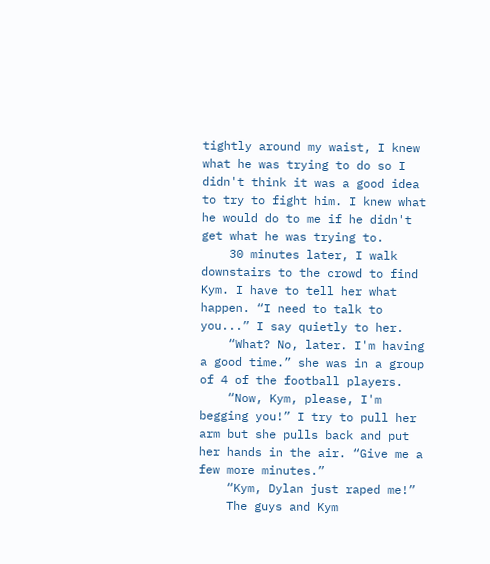tightly around my waist, I knew what he was trying to do so I didn't think it was a good idea to try to fight him. I knew what he would do to me if he didn't get what he was trying to.
    30 minutes later, I walk downstairs to the crowd to find Kym. I have to tell her what happen. “I need to talk to you...” I say quietly to her.
    “What? No, later. I'm having a good time.” she was in a group of 4 of the football players.
    “Now, Kym, please, I'm begging you!” I try to pull her arm but she pulls back and put her hands in the air. “Give me a few more minutes.”
    “Kym, Dylan just raped me!”
    The guys and Kym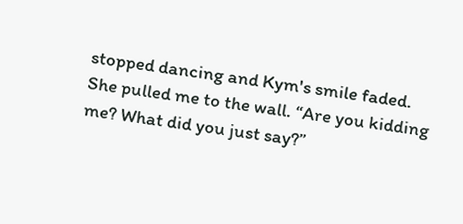stopped dancing and Kym's smile faded. She pulled me to the wall. “Are you kidding me? What did you just say?”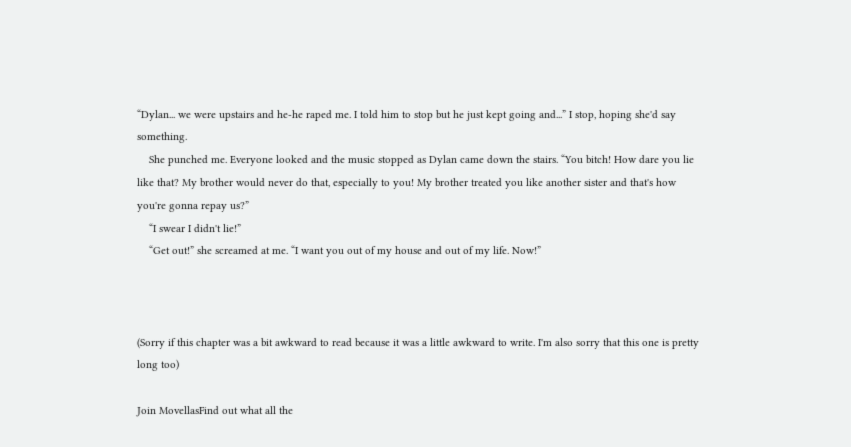“Dylan... we were upstairs and he-he raped me. I told him to stop but he just kept going and...” I stop, hoping she'd say something.
    She punched me. Everyone looked and the music stopped as Dylan came down the stairs. “You bitch! How dare you lie like that? My brother would never do that, especially to you! My brother treated you like another sister and that's how you're gonna repay us?”
    “I swear I didn't lie!”
    “Get out!” she screamed at me. “I want you out of my house and out of my life. Now!”



(Sorry if this chapter was a bit awkward to read because it was a little awkward to write. I'm also sorry that this one is pretty long too)

Join MovellasFind out what all the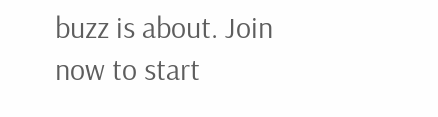buzz is about. Join now to start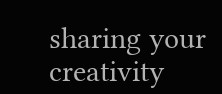sharing your creativity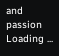and passion
Loading ...